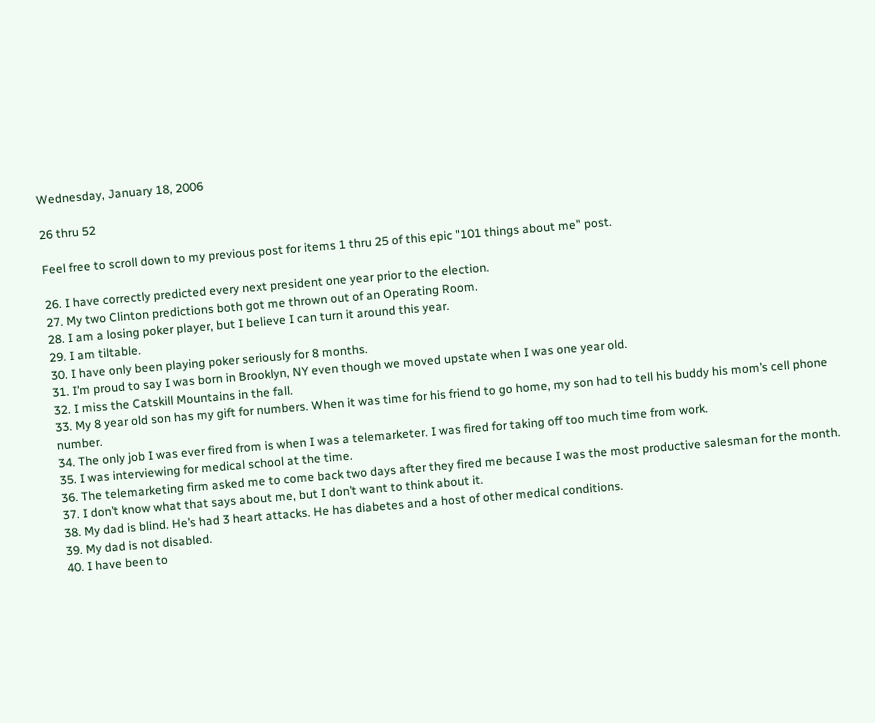Wednesday, January 18, 2006

26 thru 52

Feel free to scroll down to my previous post for items 1 thru 25 of this epic "101 things about me" post.

26. I have correctly predicted every next president one year prior to the election.
27. My two Clinton predictions both got me thrown out of an Operating Room.
28. I am a losing poker player, but I believe I can turn it around this year.
29. I am tiltable.
30. I have only been playing poker seriously for 8 months.
31. I’m proud to say I was born in Brooklyn, NY even though we moved upstate when I was one year old.
32. I miss the Catskill Mountains in the fall.
33. My 8 year old son has my gift for numbers. When it was time for his friend to go home, my son had to tell his buddy his mom’s cell phone number.
34. The only job I was ever fired from is when I was a telemarketer. I was fired for taking off too much time from work.
35. I was interviewing for medical school at the time.
36. The telemarketing firm asked me to come back two days after they fired me because I was the most productive salesman for the month.
37. I don’t know what that says about me, but I don’t want to think about it.
38. My dad is blind. He’s had 3 heart attacks. He has diabetes and a host of other medical conditions.
39. My dad is not disabled.
40. I have been to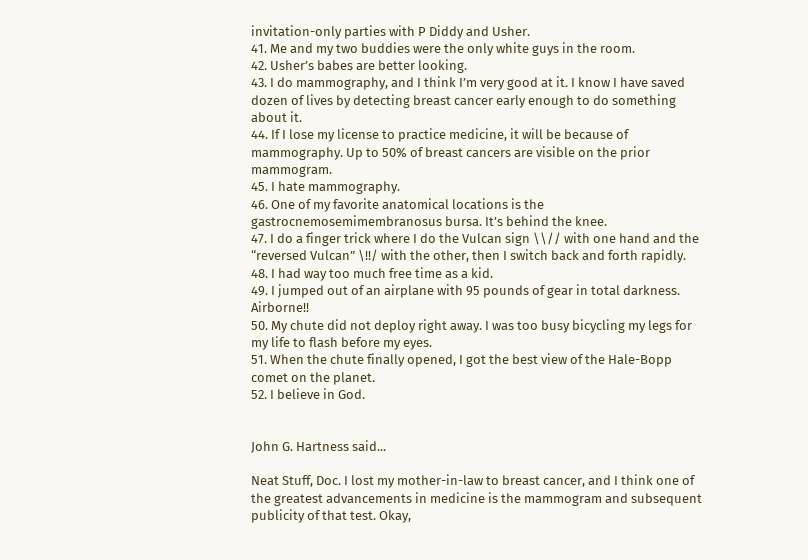invitation-only parties with P Diddy and Usher.
41. Me and my two buddies were the only white guys in the room.
42. Usher’s babes are better looking.
43. I do mammography, and I think I’m very good at it. I know I have saved dozen of lives by detecting breast cancer early enough to do something about it.
44. If I lose my license to practice medicine, it will be because of mammography. Up to 50% of breast cancers are visible on the prior mammogram.
45. I hate mammography.
46. One of my favorite anatomical locations is the gastrocnemosemimembranosus bursa. It’s behind the knee.
47. I do a finger trick where I do the Vulcan sign \\// with one hand and the “reversed Vulcan” \!!/ with the other, then I switch back and forth rapidly.
48. I had way too much free time as a kid.
49. I jumped out of an airplane with 95 pounds of gear in total darkness. Airborne!!
50. My chute did not deploy right away. I was too busy bicycling my legs for my life to flash before my eyes.
51. When the chute finally opened, I got the best view of the Hale-Bopp comet on the planet.
52. I believe in God.


John G. Hartness said...

Neat Stuff, Doc. I lost my mother-in-law to breast cancer, and I think one of the greatest advancements in medicine is the mammogram and subsequent publicity of that test. Okay,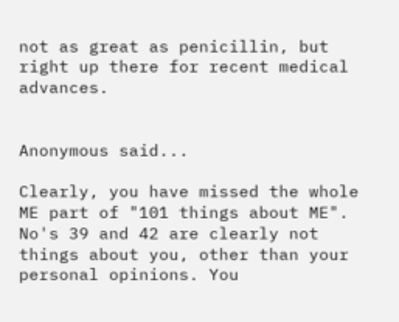not as great as penicillin, but right up there for recent medical advances.


Anonymous said...

Clearly, you have missed the whole ME part of "101 things about ME". No's 39 and 42 are clearly not things about you, other than your personal opinions. You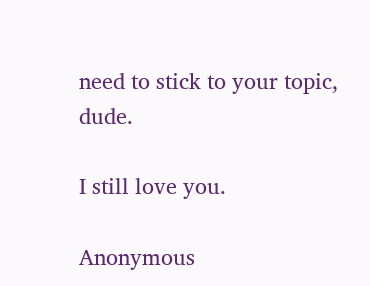need to stick to your topic, dude.

I still love you.

Anonymous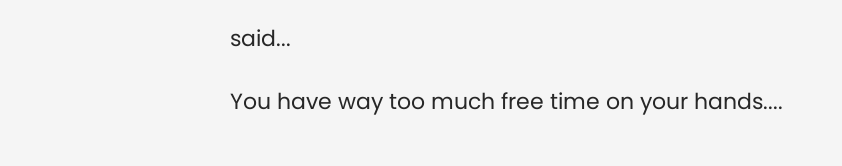said...

You have way too much free time on your hands....